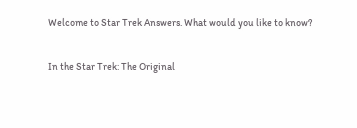Welcome to Star Trek Answers. What would you like to know?

In the Star Trek: The Original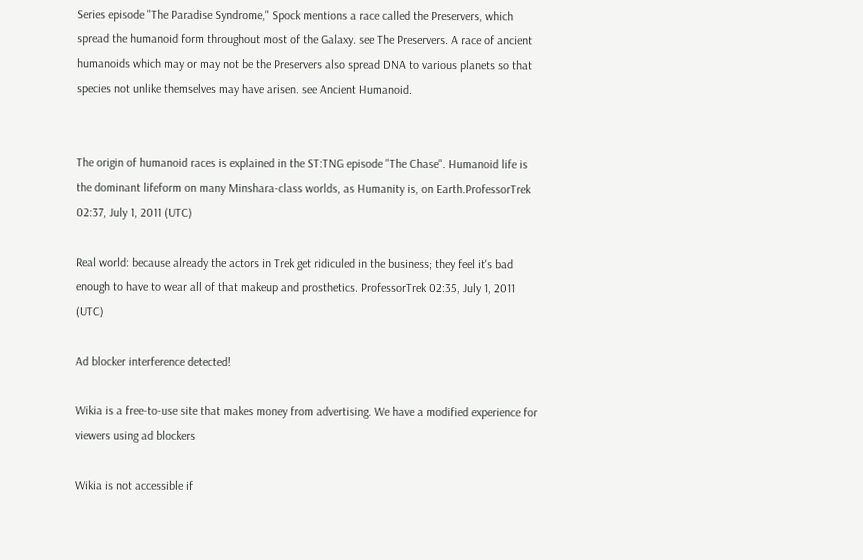Series episode "The Paradise Syndrome," Spock mentions a race called the Preservers, which spread the humanoid form throughout most of the Galaxy. see The Preservers. A race of ancient humanoids which may or may not be the Preservers also spread DNA to various planets so that species not unlike themselves may have arisen. see Ancient Humanoid.


The origin of humanoid races is explained in the ST:TNG episode "The Chase". Humanoid life is the dominant lifeform on many Minshara-class worlds, as Humanity is, on Earth.ProfessorTrek 02:37, July 1, 2011 (UTC)

Real world: because already the actors in Trek get ridiculed in the business; they feel it's bad enough to have to wear all of that makeup and prosthetics. ProfessorTrek 02:35, July 1, 2011 (UTC)

Ad blocker interference detected!

Wikia is a free-to-use site that makes money from advertising. We have a modified experience for viewers using ad blockers

Wikia is not accessible if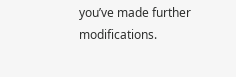you’ve made further modifications.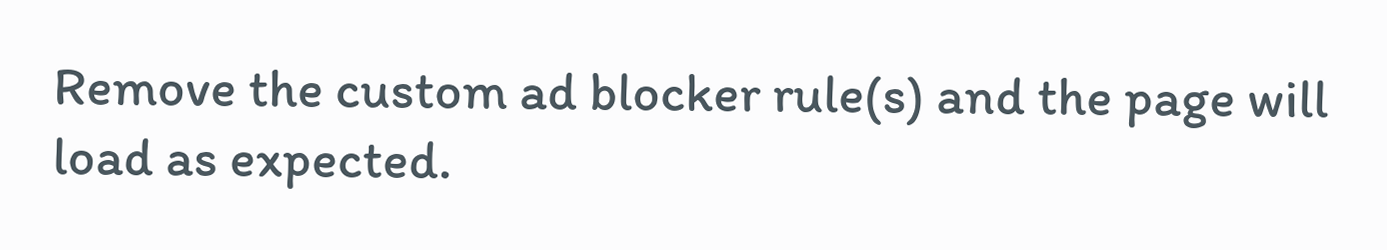Remove the custom ad blocker rule(s) and the page will load as expected.